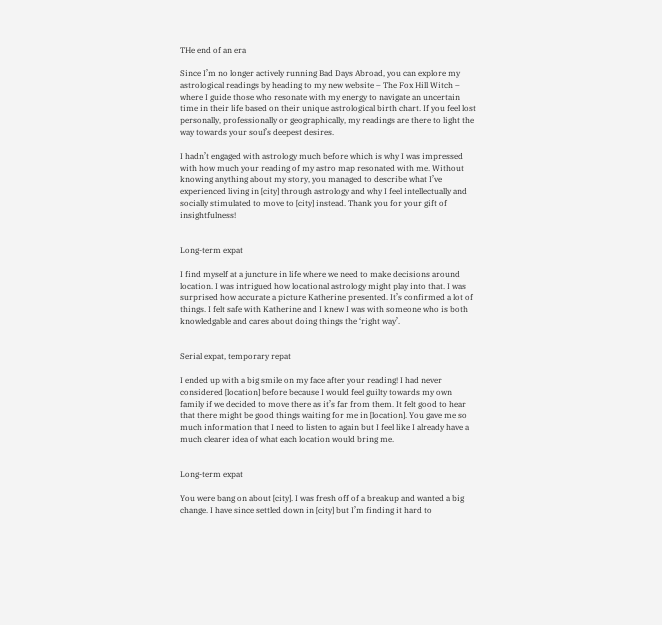THe end of an era

Since I’m no longer actively running Bad Days Abroad, you can explore my astrological readings by heading to my new website – The Fox Hill Witch – where I guide those who resonate with my energy to navigate an uncertain time in their life based on their unique astrological birth chart. If you feel lost personally, professionally or geographically, my readings are there to light the way towards your soul’s deepest desires.

I hadn’t engaged with astrology much before which is why I was impressed with how much your reading of my astro map resonated with me. Without knowing anything about my story, you managed to describe what I’ve experienced living in [city] through astrology and why I feel intellectually and socially stimulated to move to [city] instead. Thank you for your gift of insightfulness!


Long-term expat

I find myself at a juncture in life where we need to make decisions around location. I was intrigued how locational astrology might play into that. I was surprised how accurate a picture Katherine presented. It’s confirmed a lot of things. I felt safe with Katherine and I knew I was with someone who is both knowledgable and cares about doing things the ‘right way’.


Serial expat, temporary repat

I ended up with a big smile on my face after your reading! I had never considered [location] before because I would feel guilty towards my own family if we decided to move there as it’s far from them. It felt good to hear that there might be good things waiting for me in [location]. You gave me so much information that I need to listen to again but I feel like I already have a much clearer idea of what each location would bring me.


Long-term expat

You were bang on about [city]. I was fresh off of a breakup and wanted a big change. I have since settled down in [city] but I’m finding it hard to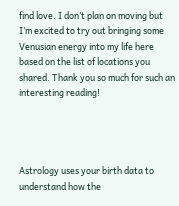find love. I don’t plan on moving but I’m excited to try out bringing some Venusian energy into my life here based on the list of locations you shared. Thank you so much for such an interesting reading!




Astrology uses your birth data to understand how the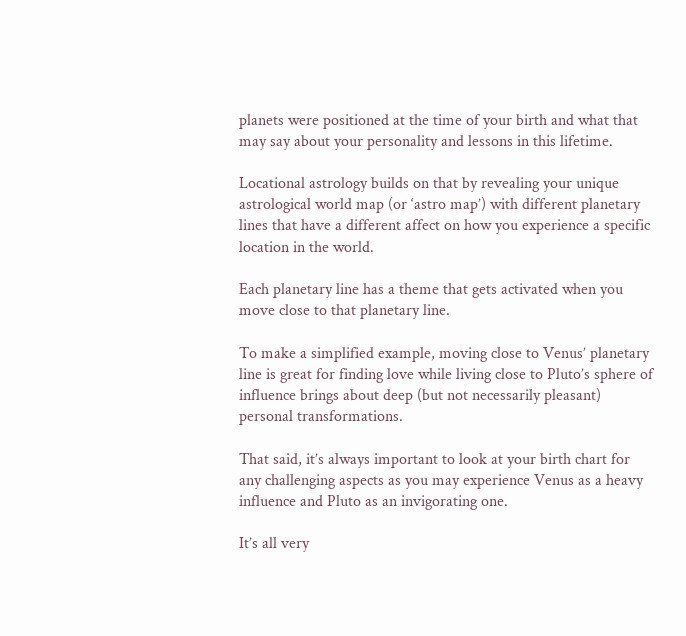planets were positioned at the time of your birth and what that may say about your personality and lessons in this lifetime.

Locational astrology builds on that by revealing your unique astrological world map (or ‘astro map’) with different planetary lines that have a different affect on how you experience a specific location in the world.

Each planetary line has a theme that gets activated when you move close to that planetary line.

To make a simplified example, moving close to Venus’ planetary line is great for finding love while living close to Pluto’s sphere of influence brings about deep (but not necessarily pleasant) personal transformations.

That said, it’s always important to look at your birth chart for any challenging aspects as you may experience Venus as a heavy influence and Pluto as an invigorating one.

It’s all very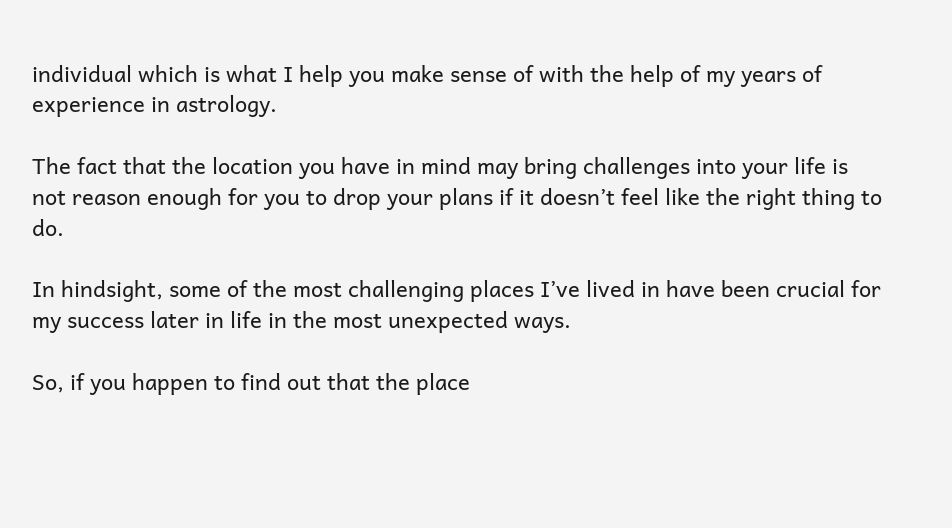individual which is what I help you make sense of with the help of my years of experience in astrology.

The fact that the location you have in mind may bring challenges into your life is not reason enough for you to drop your plans if it doesn’t feel like the right thing to do.

In hindsight, some of the most challenging places I’ve lived in have been crucial for my success later in life in the most unexpected ways.

So, if you happen to find out that the place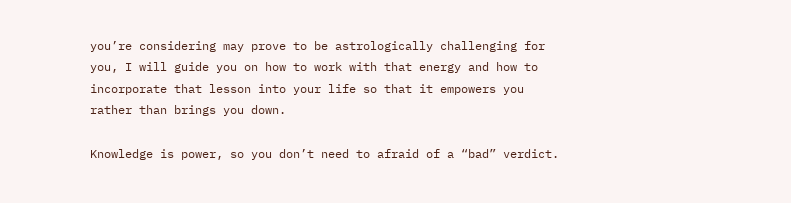you’re considering may prove to be astrologically challenging for you, I will guide you on how to work with that energy and how to incorporate that lesson into your life so that it empowers you rather than brings you down.

Knowledge is power, so you don’t need to afraid of a “bad” verdict.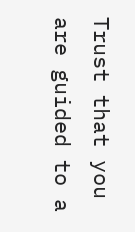Trust that you are guided to a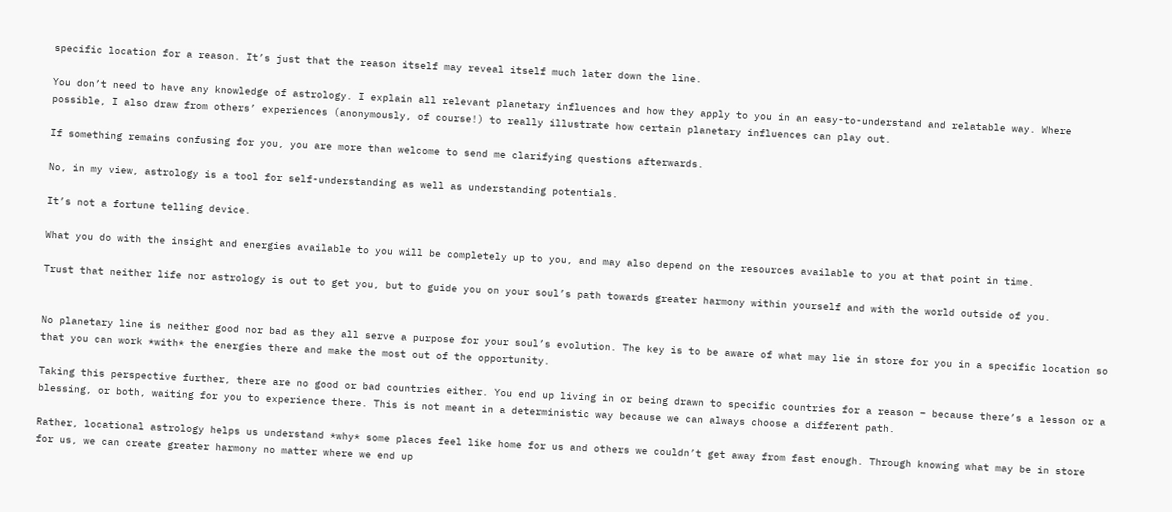specific location for a reason. It’s just that the reason itself may reveal itself much later down the line.

You don’t need to have any knowledge of astrology. I explain all relevant planetary influences and how they apply to you in an easy-to-understand and relatable way. Where possible, I also draw from others’ experiences (anonymously, of course!) to really illustrate how certain planetary influences can play out.

If something remains confusing for you, you are more than welcome to send me clarifying questions afterwards.

No, in my view, astrology is a tool for self-understanding as well as understanding potentials.

It’s not a fortune telling device.

What you do with the insight and energies available to you will be completely up to you, and may also depend on the resources available to you at that point in time.

Trust that neither life nor astrology is out to get you, but to guide you on your soul’s path towards greater harmony within yourself and with the world outside of you.


No planetary line is neither good nor bad as they all serve a purpose for your soul’s evolution. The key is to be aware of what may lie in store for you in a specific location so that you can work *with* the energies there and make the most out of the opportunity.

Taking this perspective further, there are no good or bad countries either. You end up living in or being drawn to specific countries for a reason – because there’s a lesson or a blessing, or both, waiting for you to experience there. This is not meant in a deterministic way because we can always choose a different path.

Rather, locational astrology helps us understand *why* some places feel like home for us and others we couldn’t get away from fast enough. Through knowing what may be in store for us, we can create greater harmony no matter where we end up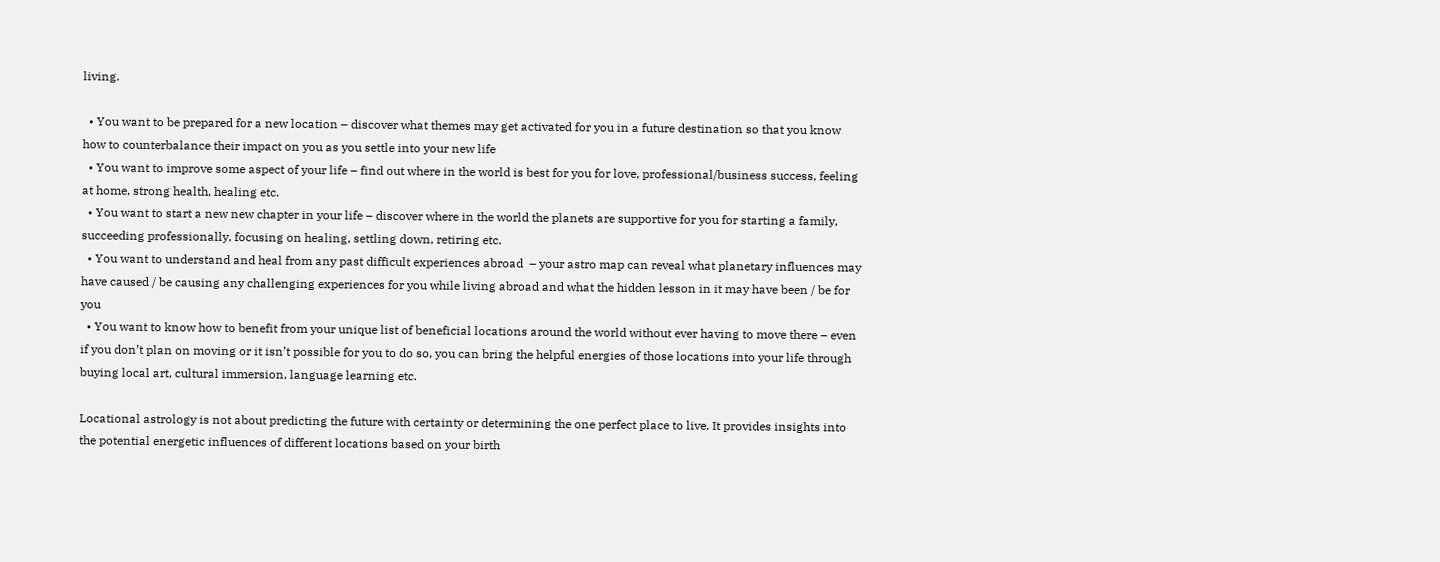living.

  • You want to be prepared for a new location – discover what themes may get activated for you in a future destination so that you know how to counterbalance their impact on you as you settle into your new life
  • You want to improve some aspect of your life – find out where in the world is best for you for love, professional/business success, feeling at home, strong health, healing etc.
  • You want to start a new new chapter in your life – discover where in the world the planets are supportive for you for starting a family, succeeding professionally, focusing on healing, settling down, retiring etc.
  • You want to understand and heal from any past difficult experiences abroad  – your astro map can reveal what planetary influences may have caused / be causing any challenging experiences for you while living abroad and what the hidden lesson in it may have been / be for you
  • You want to know how to benefit from your unique list of beneficial locations around the world without ever having to move there – even if you don’t plan on moving or it isn’t possible for you to do so, you can bring the helpful energies of those locations into your life through buying local art, cultural immersion, language learning etc.

Locational astrology is not about predicting the future with certainty or determining the one perfect place to live. It provides insights into the potential energetic influences of different locations based on your birth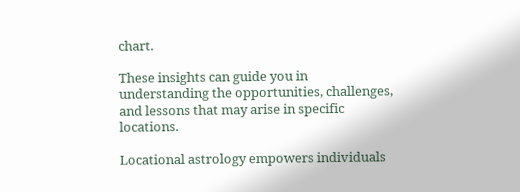chart.

These insights can guide you in understanding the opportunities, challenges, and lessons that may arise in specific locations.

Locational astrology empowers individuals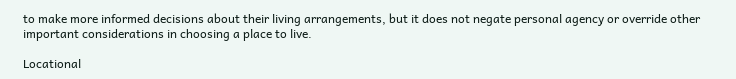to make more informed decisions about their living arrangements, but it does not negate personal agency or override other important considerations in choosing a place to live.

Locational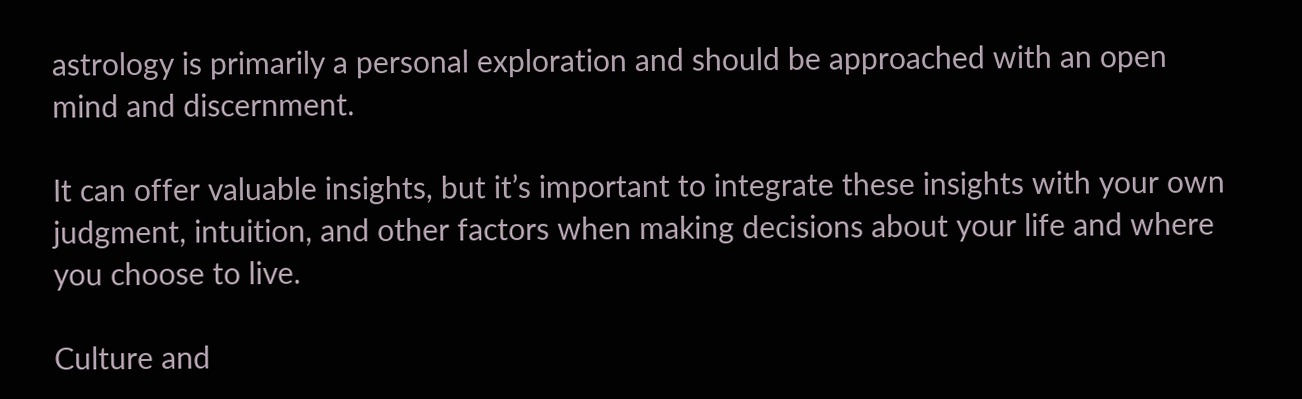astrology is primarily a personal exploration and should be approached with an open mind and discernment.

It can offer valuable insights, but it’s important to integrate these insights with your own judgment, intuition, and other factors when making decisions about your life and where you choose to live.

Culture and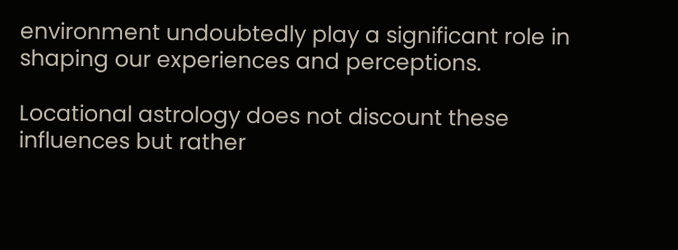environment undoubtedly play a significant role in shaping our experiences and perceptions.

Locational astrology does not discount these influences but rather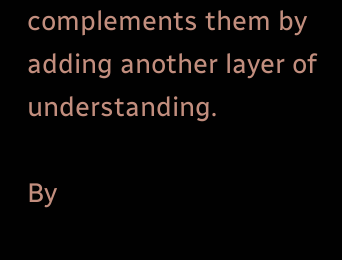complements them by adding another layer of understanding.

By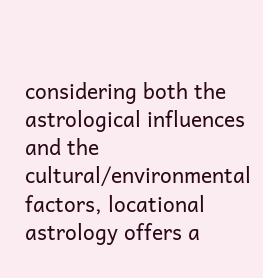considering both the astrological influences and the cultural/environmental factors, locational astrology offers a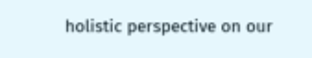holistic perspective on our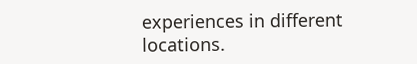experiences in different locations.